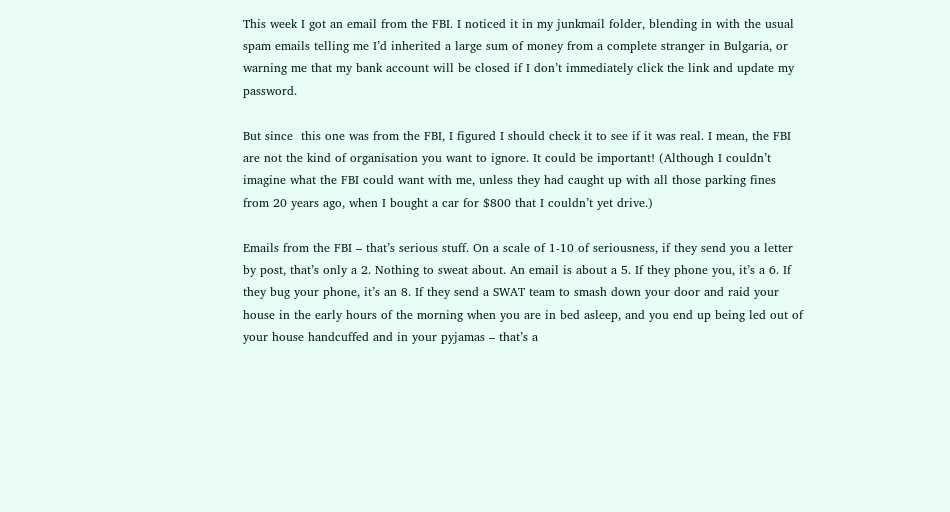This week I got an email from the FBI. I noticed it in my junkmail folder, blending in with the usual spam emails telling me I’d inherited a large sum of money from a complete stranger in Bulgaria, or warning me that my bank account will be closed if I don’t immediately click the link and update my password.

But since  this one was from the FBI, I figured I should check it to see if it was real. I mean, the FBI are not the kind of organisation you want to ignore. It could be important! (Although I couldn’t imagine what the FBI could want with me, unless they had caught up with all those parking fines from 20 years ago, when I bought a car for $800 that I couldn’t yet drive.)

Emails from the FBI – that’s serious stuff. On a scale of 1-10 of seriousness, if they send you a letter by post, that’s only a 2. Nothing to sweat about. An email is about a 5. If they phone you, it’s a 6. If they bug your phone, it’s an 8. If they send a SWAT team to smash down your door and raid your house in the early hours of the morning when you are in bed asleep, and you end up being led out of your house handcuffed and in your pyjamas – that’s a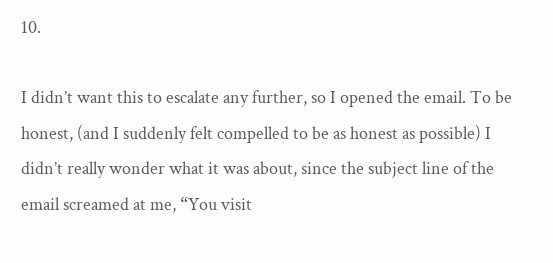10.

I didn’t want this to escalate any further, so I opened the email. To be honest, (and I suddenly felt compelled to be as honest as possible) I didn’t really wonder what it was about, since the subject line of the email screamed at me, “You visit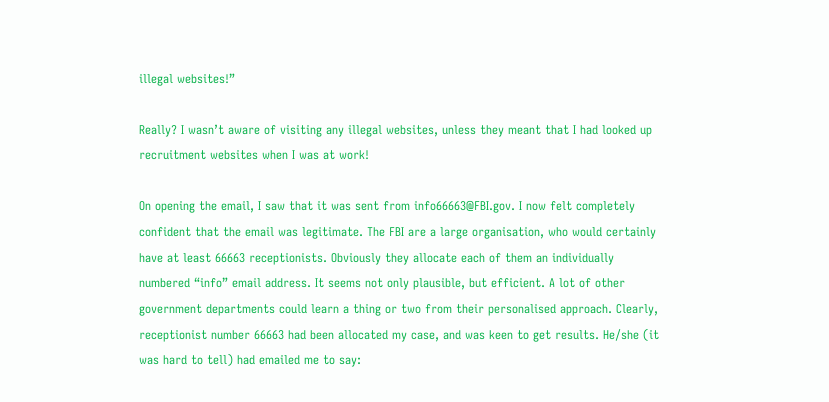illegal websites!”

Really? I wasn’t aware of visiting any illegal websites, unless they meant that I had looked up recruitment websites when I was at work!

On opening the email, I saw that it was sent from info66663@FBI.gov. I now felt completely confident that the email was legitimate. The FBI are a large organisation, who would certainly have at least 66663 receptionists. Obviously they allocate each of them an individually numbered “info” email address. It seems not only plausible, but efficient. A lot of other government departments could learn a thing or two from their personalised approach. Clearly, receptionist number 66663 had been allocated my case, and was keen to get results. He/she (it was hard to tell) had emailed me to say: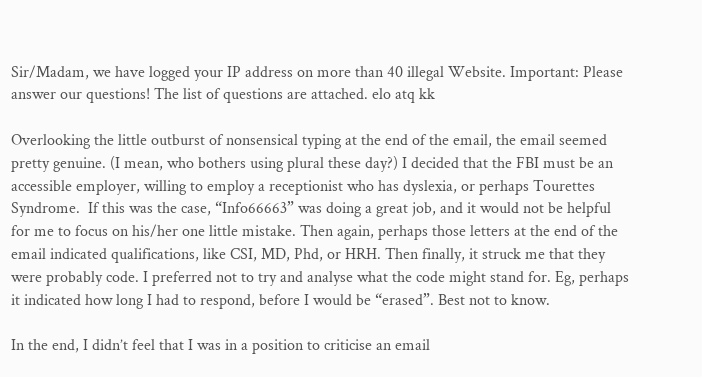Sir/Madam, we have logged your IP address on more than 40 illegal Website. Important: Please answer our questions! The list of questions are attached. elo atq kk

Overlooking the little outburst of nonsensical typing at the end of the email, the email seemed pretty genuine. (I mean, who bothers using plural these day?) I decided that the FBI must be an accessible employer, willing to employ a receptionist who has dyslexia, or perhaps Tourettes Syndrome.  If this was the case, “Info66663” was doing a great job, and it would not be helpful for me to focus on his/her one little mistake. Then again, perhaps those letters at the end of the email indicated qualifications, like CSI, MD, Phd, or HRH. Then finally, it struck me that they were probably code. I preferred not to try and analyse what the code might stand for. Eg, perhaps it indicated how long I had to respond, before I would be “erased”. Best not to know.

In the end, I didn’t feel that I was in a position to criticise an email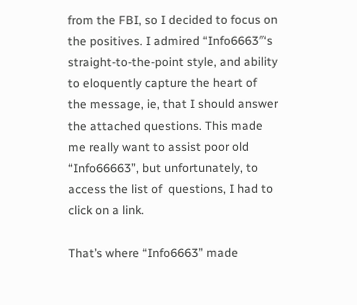from the FBI, so I decided to focus on the positives. I admired “Info6663″‘s  straight-to-the-point style, and ability to eloquently capture the heart of the message, ie, that I should answer the attached questions. This made me really want to assist poor old “Info66663”, but unfortunately, to access the list of  questions, I had to click on a link.

That’s where “Info6663” made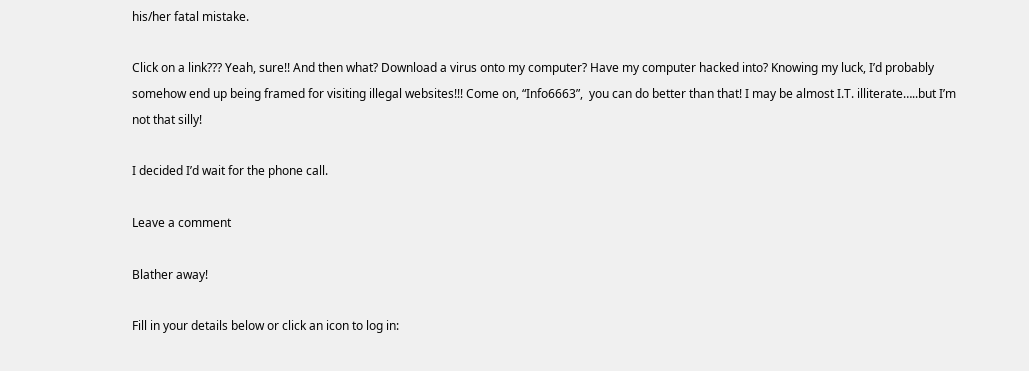his/her fatal mistake.

Click on a link??? Yeah, sure!! And then what? Download a virus onto my computer? Have my computer hacked into? Knowing my luck, I’d probably somehow end up being framed for visiting illegal websites!!! Come on, “Info6663”,  you can do better than that! I may be almost I.T. illiterate…..but I’m not that silly!

I decided I’d wait for the phone call.

Leave a comment

Blather away!

Fill in your details below or click an icon to log in: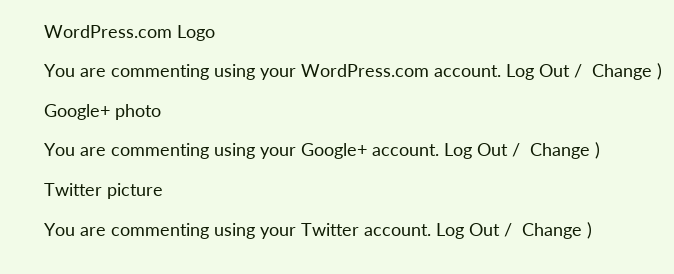WordPress.com Logo

You are commenting using your WordPress.com account. Log Out /  Change )

Google+ photo

You are commenting using your Google+ account. Log Out /  Change )

Twitter picture

You are commenting using your Twitter account. Log Out /  Change )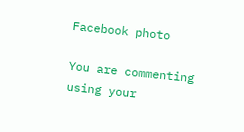Facebook photo

You are commenting using your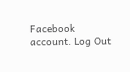Facebook account. Log Out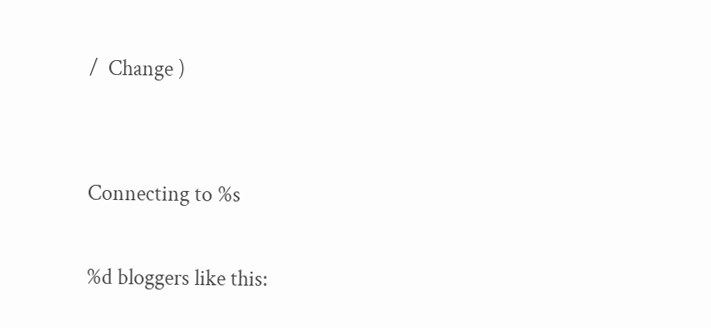/  Change )


Connecting to %s

%d bloggers like this: